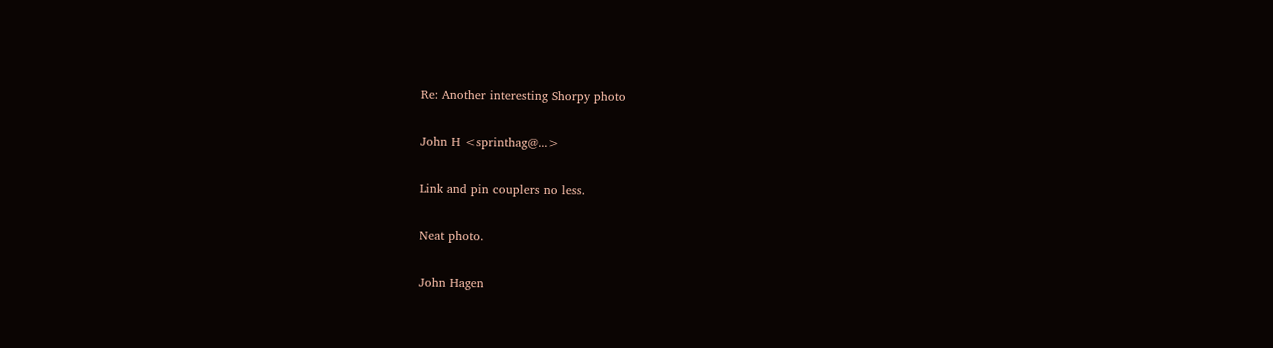Re: Another interesting Shorpy photo

John H <sprinthag@...>

Link and pin couplers no less.

Neat photo.

John Hagen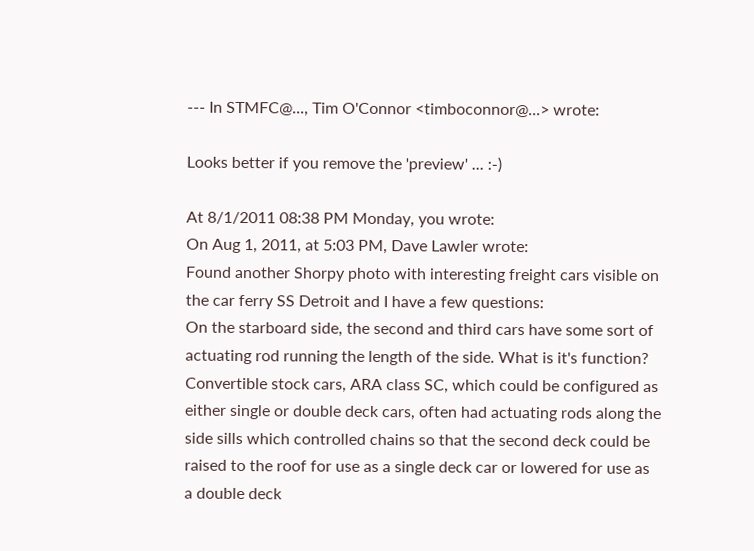--- In STMFC@..., Tim O'Connor <timboconnor@...> wrote:

Looks better if you remove the 'preview' ... :-)

At 8/1/2011 08:38 PM Monday, you wrote:
On Aug 1, 2011, at 5:03 PM, Dave Lawler wrote:
Found another Shorpy photo with interesting freight cars visible on
the car ferry SS Detroit and I have a few questions:
On the starboard side, the second and third cars have some sort of
actuating rod running the length of the side. What is it's function?
Convertible stock cars, ARA class SC, which could be configured as
either single or double deck cars, often had actuating rods along the
side sills which controlled chains so that the second deck could be
raised to the roof for use as a single deck car or lowered for use as
a double deck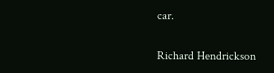car.

Richard Hendrickson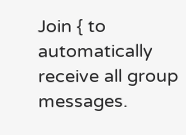Join { to automatically receive all group messages.